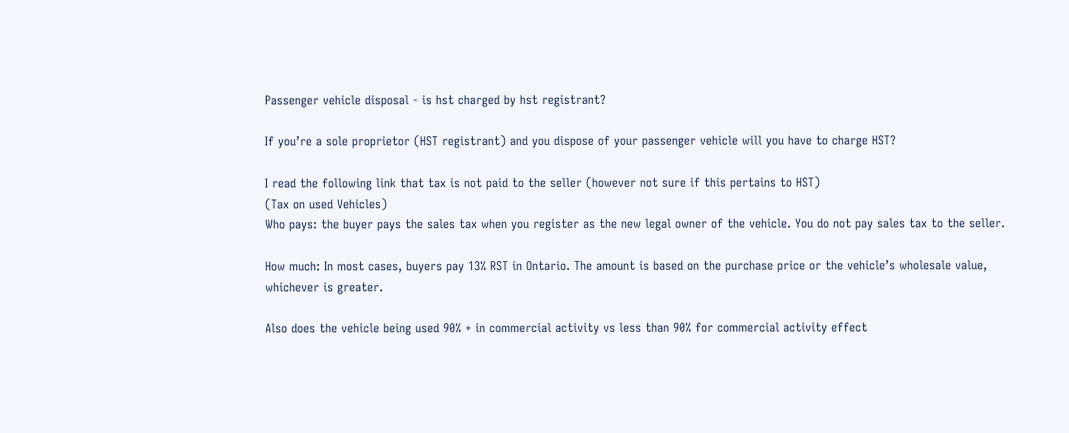Passenger vehicle disposal - is hst charged by hst registrant?

If you’re a sole proprietor (HST registrant) and you dispose of your passenger vehicle will you have to charge HST?

I read the following link that tax is not paid to the seller (however not sure if this pertains to HST)
(Tax on used Vehicles)
Who pays: the buyer pays the sales tax when you register as the new legal owner of the vehicle. You do not pay sales tax to the seller.

How much: In most cases, buyers pay 13% RST in Ontario. The amount is based on the purchase price or the vehicle’s wholesale value, whichever is greater.

Also does the vehicle being used 90% + in commercial activity vs less than 90% for commercial activity effect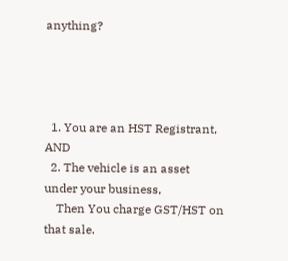anything?




  1. You are an HST Registrant, AND
  2. The vehicle is an asset under your business,
    Then You charge GST/HST on that sale.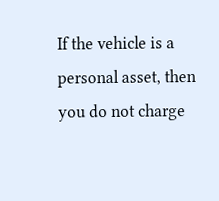If the vehicle is a personal asset, then you do not charge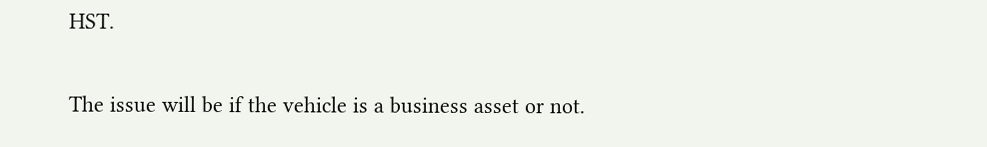HST.

The issue will be if the vehicle is a business asset or not.